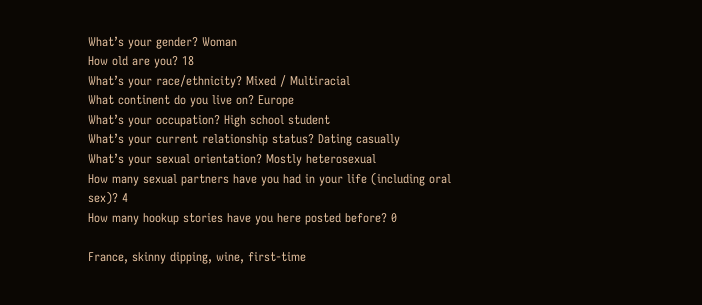What’s your gender? Woman
How old are you? 18
What’s your race/ethnicity? Mixed / Multiracial
What continent do you live on? Europe
What’s your occupation? High school student
What’s your current relationship status? Dating casually
What’s your sexual orientation? Mostly heterosexual
How many sexual partners have you had in your life (including oral sex)? 4
How many hookup stories have you here posted before? 0

France, skinny dipping, wine, first-time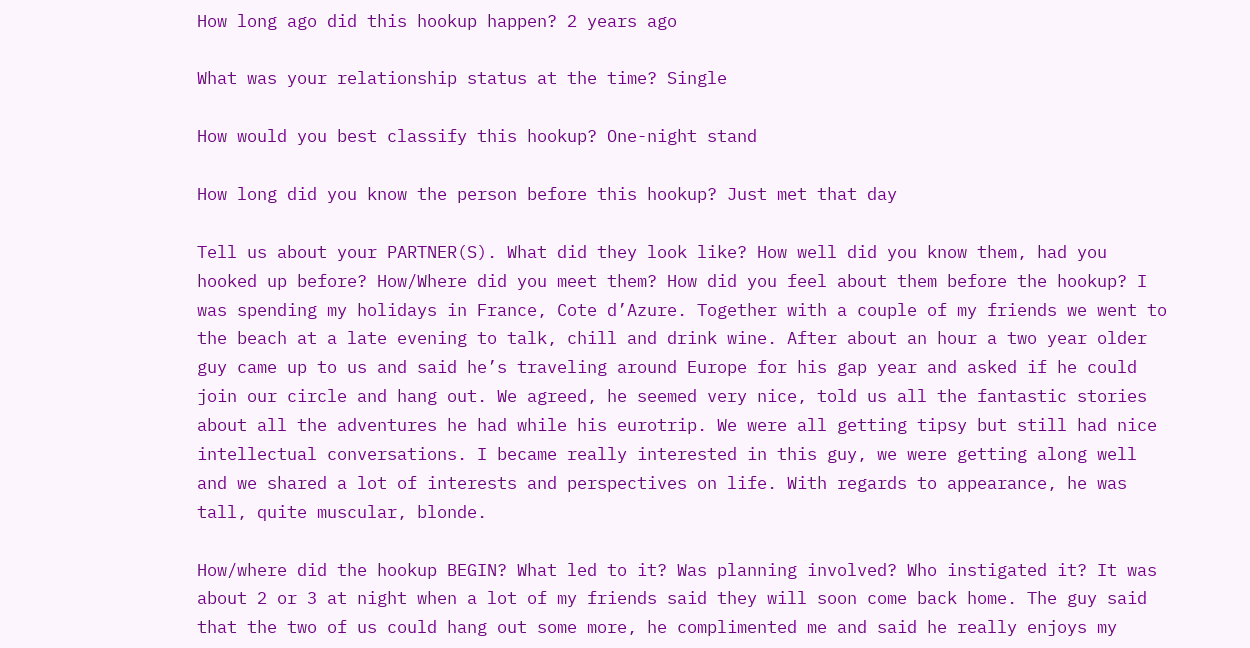How long ago did this hookup happen? 2 years ago

What was your relationship status at the time? Single

How would you best classify this hookup? One-night stand

How long did you know the person before this hookup? Just met that day

Tell us about your PARTNER(S). What did they look like? How well did you know them, had you hooked up before? How/Where did you meet them? How did you feel about them before the hookup? I was spending my holidays in France, Cote d’Azure. Together with a couple of my friends we went to the beach at a late evening to talk, chill and drink wine. After about an hour a two year older guy came up to us and said he’s traveling around Europe for his gap year and asked if he could join our circle and hang out. We agreed, he seemed very nice, told us all the fantastic stories about all the adventures he had while his eurotrip. We were all getting tipsy but still had nice intellectual conversations. I became really interested in this guy, we were getting along well and we shared a lot of interests and perspectives on life. With regards to appearance, he was tall, quite muscular, blonde.

How/where did the hookup BEGIN? What led to it? Was planning involved? Who instigated it? It was about 2 or 3 at night when a lot of my friends said they will soon come back home. The guy said that the two of us could hang out some more, he complimented me and said he really enjoys my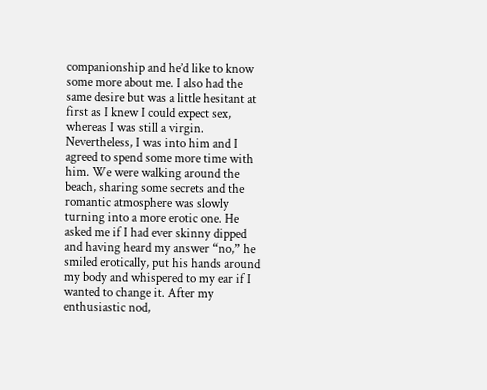companionship and he’d like to know some more about me. I also had the same desire but was a little hesitant at first as I knew I could expect sex, whereas I was still a virgin. Nevertheless, I was into him and I agreed to spend some more time with him. We were walking around the beach, sharing some secrets and the romantic atmosphere was slowly turning into a more erotic one. He asked me if I had ever skinny dipped and having heard my answer “no,” he smiled erotically, put his hands around my body and whispered to my ear if I wanted to change it. After my enthusiastic nod,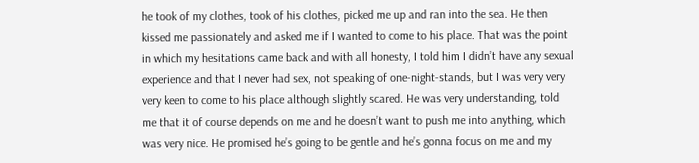he took of my clothes, took of his clothes, picked me up and ran into the sea. He then kissed me passionately and asked me if I wanted to come to his place. That was the point in which my hesitations came back and with all honesty, I told him I didn’t have any sexual experience and that I never had sex, not speaking of one-night-stands, but I was very very very keen to come to his place although slightly scared. He was very understanding, told me that it of course depends on me and he doesn’t want to push me into anything, which was very nice. He promised he’s going to be gentle and he’s gonna focus on me and my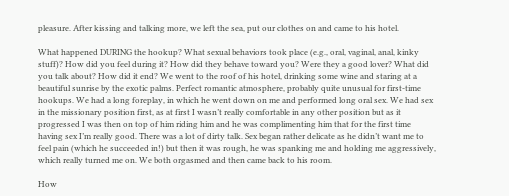pleasure. After kissing and talking more, we left the sea, put our clothes on and came to his hotel.

What happened DURING the hookup? What sexual behaviors took place (e.g., oral, vaginal, anal, kinky stuff)? How did you feel during it? How did they behave toward you? Were they a good lover? What did you talk about? How did it end? We went to the roof of his hotel, drinking some wine and staring at a beautiful sunrise by the exotic palms. Perfect romantic atmosphere, probably quite unusual for first-time hookups. We had a long foreplay, in which he went down on me and performed long oral sex. We had sex in the missionary position first, as at first I wasn’t really comfortable in any other position but as it progressed I was then on top of him riding him and he was complimenting him that for the first time having sex I’m really good. There was a lot of dirty talk. Sex began rather delicate as he didn’t want me to feel pain (which he succeeded in!) but then it was rough, he was spanking me and holding me aggressively, which really turned me on. We both orgasmed and then came back to his room.

How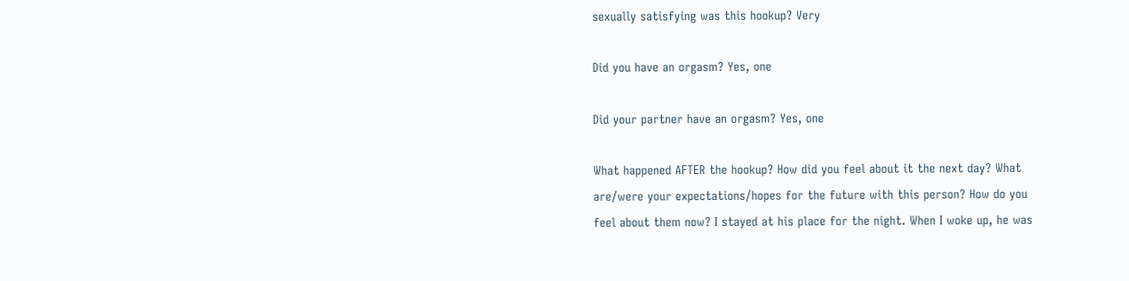sexually satisfying was this hookup? Very

Did you have an orgasm? Yes, one

Did your partner have an orgasm? Yes, one

What happened AFTER the hookup? How did you feel about it the next day? What are/were your expectations/hopes for the future with this person? How do you feel about them now? I stayed at his place for the night. When I woke up, he was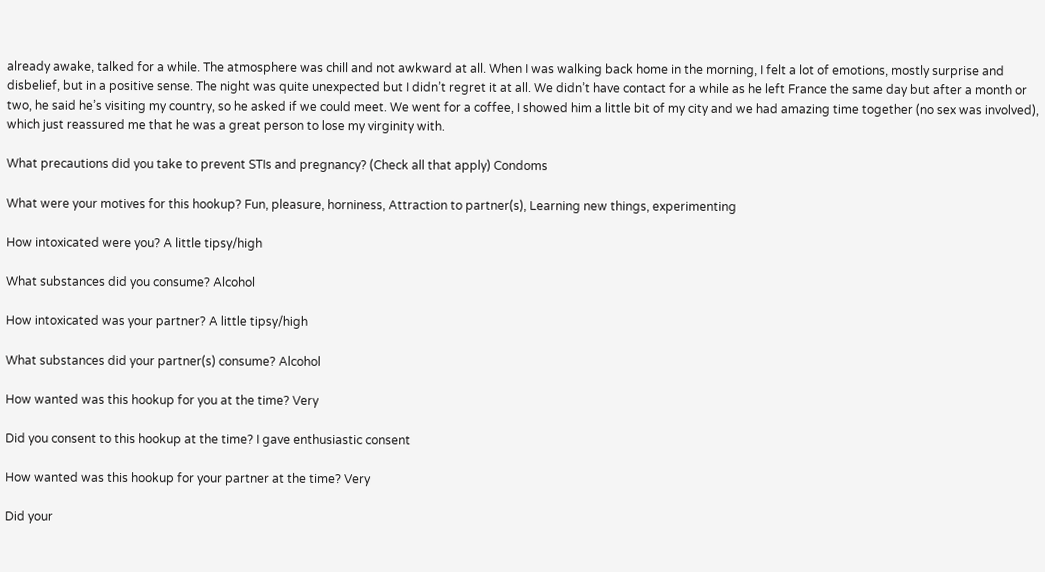already awake, talked for a while. The atmosphere was chill and not awkward at all. When I was walking back home in the morning, I felt a lot of emotions, mostly surprise and disbelief, but in a positive sense. The night was quite unexpected but I didn’t regret it at all. We didn’t have contact for a while as he left France the same day but after a month or two, he said he’s visiting my country, so he asked if we could meet. We went for a coffee, I showed him a little bit of my city and we had amazing time together (no sex was involved), which just reassured me that he was a great person to lose my virginity with.

What precautions did you take to prevent STIs and pregnancy? (Check all that apply) Condoms

What were your motives for this hookup? Fun, pleasure, horniness, Attraction to partner(s), Learning new things, experimenting

How intoxicated were you? A little tipsy/high

What substances did you consume? Alcohol

How intoxicated was your partner? A little tipsy/high

What substances did your partner(s) consume? Alcohol

How wanted was this hookup for you at the time? Very

Did you consent to this hookup at the time? I gave enthusiastic consent

How wanted was this hookup for your partner at the time? Very

Did your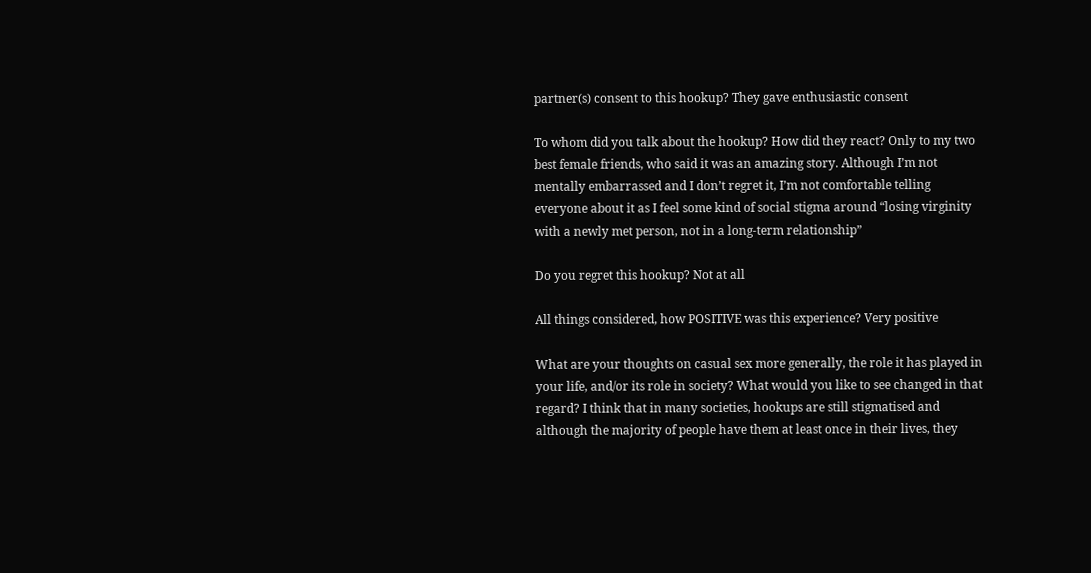partner(s) consent to this hookup? They gave enthusiastic consent

To whom did you talk about the hookup? How did they react? Only to my two best female friends, who said it was an amazing story. Although I’m not mentally embarrassed and I don’t regret it, I’m not comfortable telling everyone about it as I feel some kind of social stigma around “losing virginity with a newly met person, not in a long-term relationship”

Do you regret this hookup? Not at all

All things considered, how POSITIVE was this experience? Very positive

What are your thoughts on casual sex more generally, the role it has played in your life, and/or its role in society? What would you like to see changed in that regard? I think that in many societies, hookups are still stigmatised and although the majority of people have them at least once in their lives, they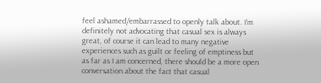feel ashamed/embarrassed to openly talk about. I’m definitely not advocating that casual sex is always great, of course it can lead to many negative experiences such as guilt or feeling of emptiness but as far as I am concerned, there should be a more open conversation about the fact that casual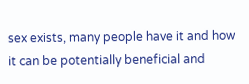sex exists, many people have it and how it can be potentially beneficial and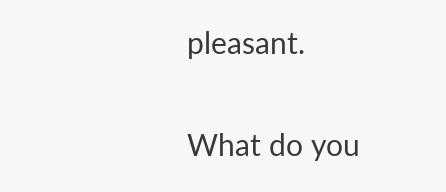pleasant.

What do you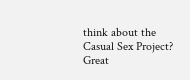think about the Casual Sex Project? Great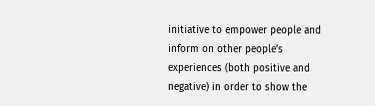initiative to empower people and inform on other people’s experiences (both positive and negative) in order to show the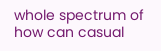whole spectrum of how can casual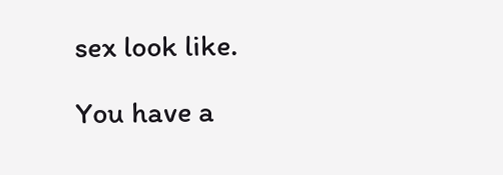sex look like.

You have a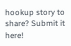hookup story to share? Submit it here!